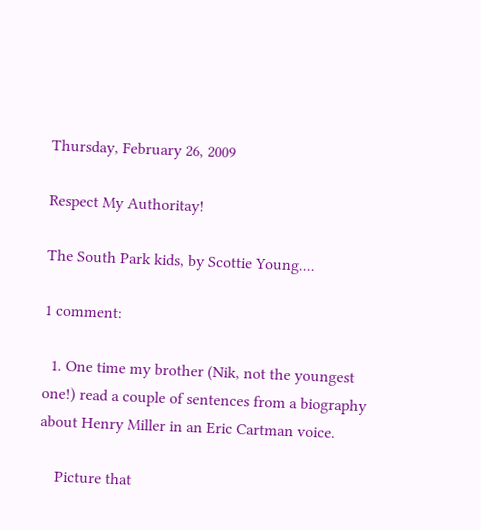Thursday, February 26, 2009

Respect My Authoritay!

The South Park kids, by Scottie Young....

1 comment:

  1. One time my brother (Nik, not the youngest one!) read a couple of sentences from a biography about Henry Miller in an Eric Cartman voice.

    Picture that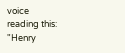voice reading this: "Henry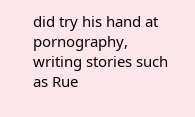did try his hand at pornography, writing stories such as Rue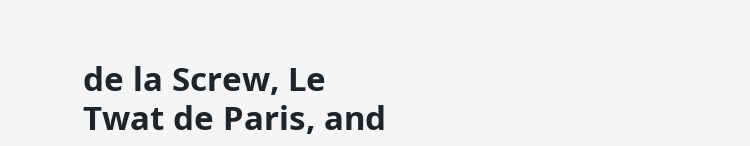de la Screw, Le Twat de Paris, and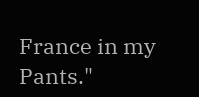France in my Pants."